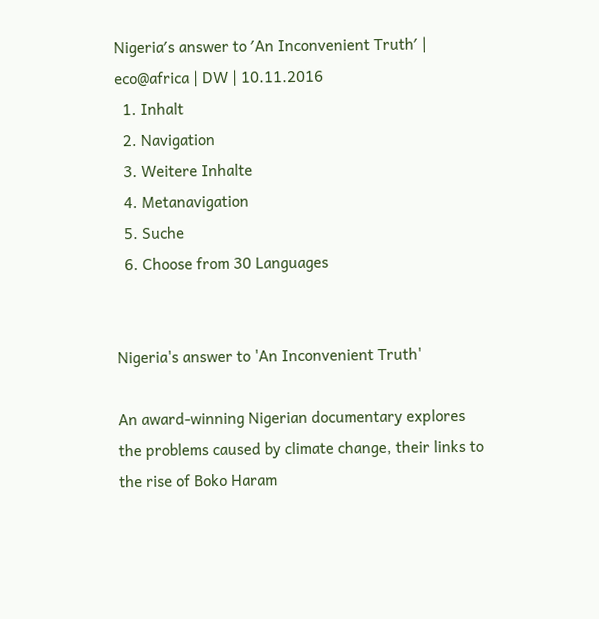Nigeria′s answer to ′An Inconvenient Truth′ | eco@africa | DW | 10.11.2016
  1. Inhalt
  2. Navigation
  3. Weitere Inhalte
  4. Metanavigation
  5. Suche
  6. Choose from 30 Languages


Nigeria's answer to 'An Inconvenient Truth'

An award-winning Nigerian documentary explores the problems caused by climate change, their links to the rise of Boko Haram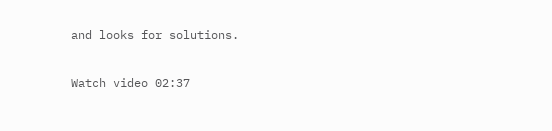and looks for solutions.

Watch video 02:37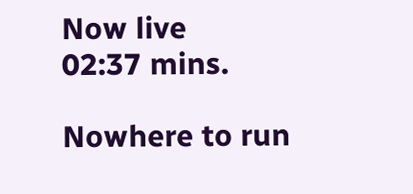Now live
02:37 mins.

Nowhere to run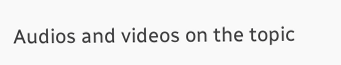Audios and videos on the topic